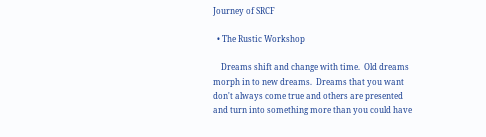Journey of SRCF

  • The Rustic Workshop

    Dreams shift and change with time.  Old dreams morph in to new dreams.  Dreams that you want don't always come true and others are presented and turn into something more than you could have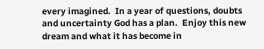every imagined.  In a year of questions, doubts and uncertainty God has a plan.  Enjoy this new dream and what it has become in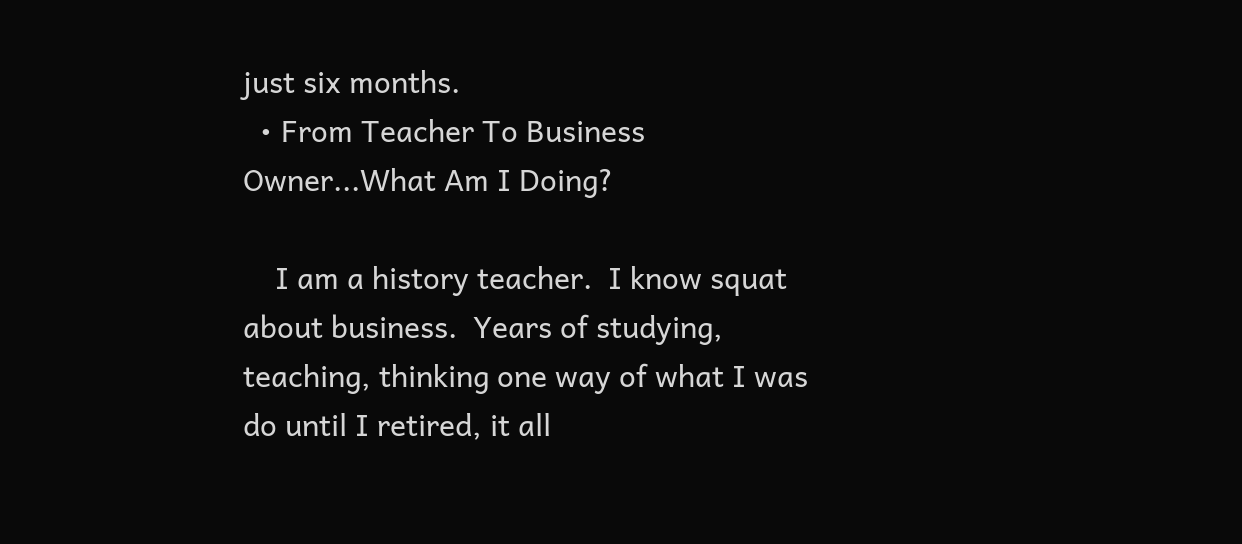just six months.
  • From Teacher To Business Owner...What Am I Doing?

    I am a history teacher.  I know squat about business.  Years of studying, teaching, thinking one way of what I was do until I retired, it all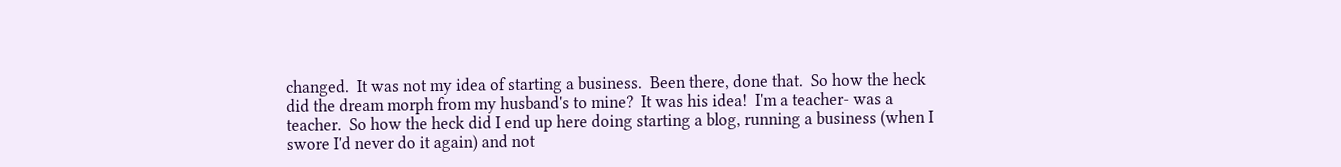changed.  It was not my idea of starting a business.  Been there, done that.  So how the heck did the dream morph from my husband's to mine?  It was his idea!  I'm a teacher- was a teacher.  So how the heck did I end up here doing starting a blog, running a business (when I swore I'd never do it again) and not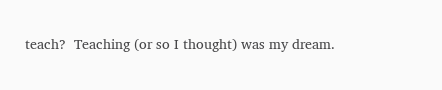teach?  Teaching (or so I thought) was my dream.